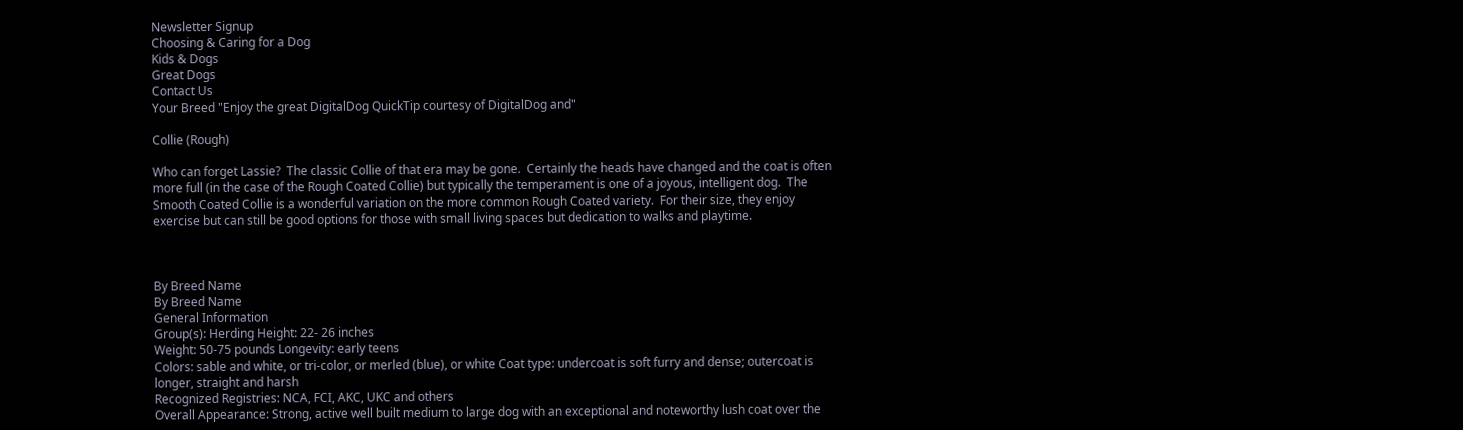Newsletter Signup
Choosing & Caring for a Dog
Kids & Dogs
Great Dogs
Contact Us
Your Breed "Enjoy the great DigitalDog QuickTip courtesy of DigitalDog and"

Collie (Rough)

Who can forget Lassie?  The classic Collie of that era may be gone.  Certainly the heads have changed and the coat is often more full (in the case of the Rough Coated Collie) but typically the temperament is one of a joyous, intelligent dog.  The Smooth Coated Collie is a wonderful variation on the more common Rough Coated variety.  For their size, they enjoy exercise but can still be good options for those with small living spaces but dedication to walks and playtime.



By Breed Name
By Breed Name
General Information
Group(s): Herding Height: 22- 26 inches
Weight: 50-75 pounds Longevity: early teens
Colors: sable and white, or tri-color, or merled (blue), or white Coat type: undercoat is soft furry and dense; outercoat is longer, straight and harsh
Recognized Registries: NCA, FCI, AKC, UKC and others
Overall Appearance: Strong, active well built medium to large dog with an exceptional and noteworthy lush coat over the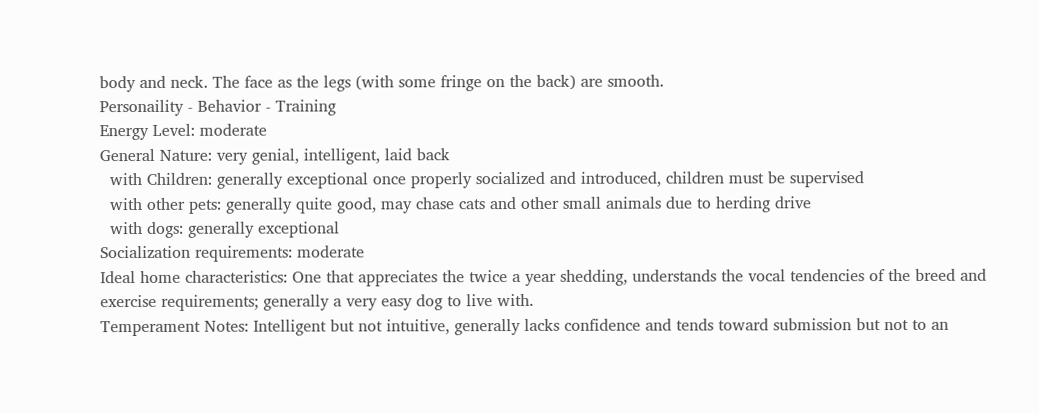body and neck. The face as the legs (with some fringe on the back) are smooth.
Personaility - Behavior - Training
Energy Level: moderate
General Nature: very genial, intelligent, laid back
  with Children: generally exceptional once properly socialized and introduced, children must be supervised
  with other pets: generally quite good, may chase cats and other small animals due to herding drive
  with dogs: generally exceptional
Socialization requirements: moderate
Ideal home characteristics: One that appreciates the twice a year shedding, understands the vocal tendencies of the breed and exercise requirements; generally a very easy dog to live with.
Temperament Notes: Intelligent but not intuitive, generally lacks confidence and tends toward submission but not to an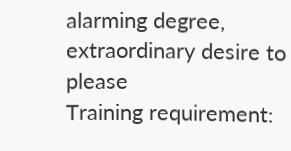alarming degree, extraordinary desire to please
Training requirement: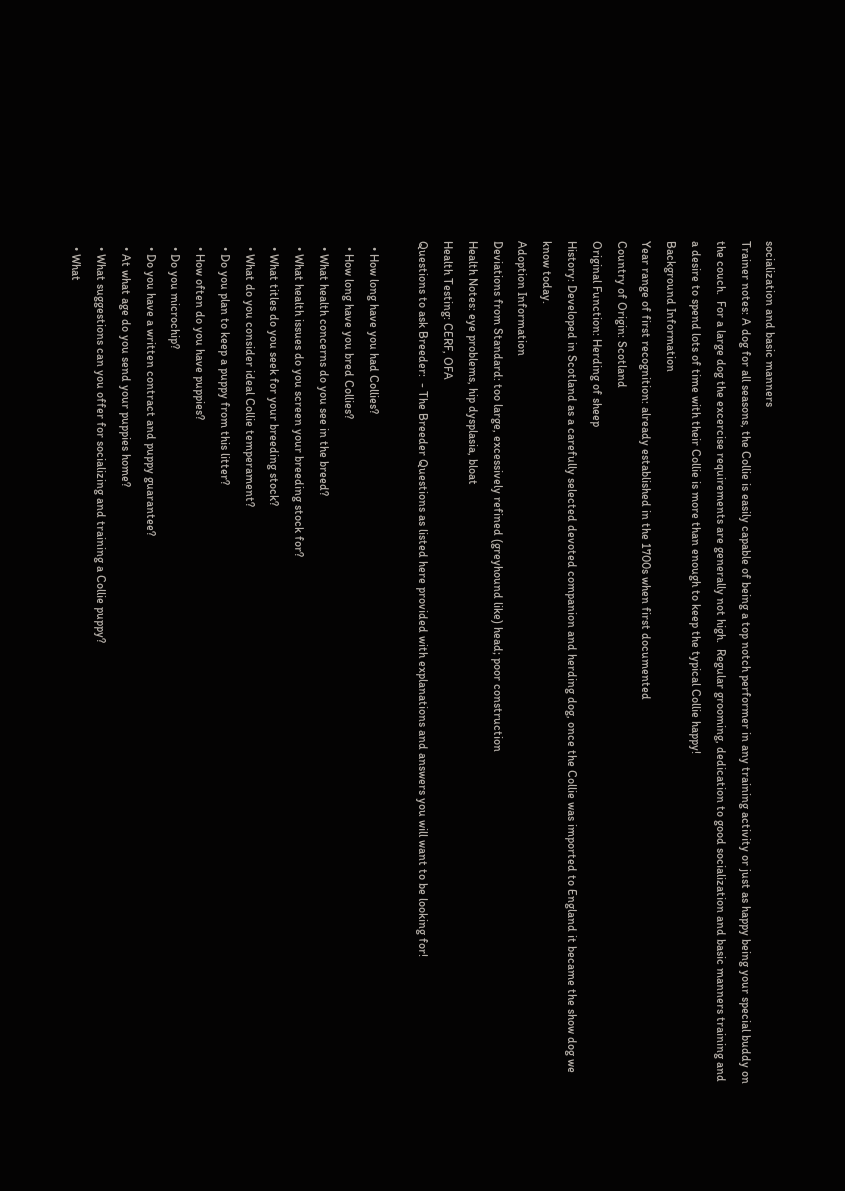socialization and basic manners
Trainer notes: A dog for all seasons, the Collie is easily capable of being a top notch performer in any training activity or just as happy being your special buddy on the couch.  For a large dog the excercise requirements are generally not high.  Regular grooming, dedication to good socialization and basic manners training and a desire to spend lots of time with their Collie is more than enough to keep the typical Collie happy!
Background Information
Year range of first recognition: already established in the 1700s when first documented
Country of Origin: Scotland
Original Function: Herding of sheep
History: Developed in Scotland as a carefully selected devoted companion and herding dog, once the Collie was imported to England it became the show dog we know today.
Adoption Information
Deviations from Standard: too large, excessively refined (greyhound like) head; poor construction
Health Notes: eye problems, hip dysplasia, bloat
Health Testing: CERF, OFA
Questions to ask Breeder:  - The Breeder Questions as listed here provided with explanations and answers you will want to be looking for!

  • How long have you had Collies?
  • How long have you bred Collies?
  • What health concerns do you see in the breed?
  • What health issues do you screen your breeding stock for?
  • What titles do you seek for your breeding stock?
  • What do you consider ideal Collie temperament?
  • Do you plan to keep a puppy from this litter?
  • How often do you have puppies?
  • Do you microchip?
  • Do you have a written contract and puppy guarantee?
  • At what age do you send your puppies home?
  • What suggestions can you offer for socializing and training a Collie puppy?
  • What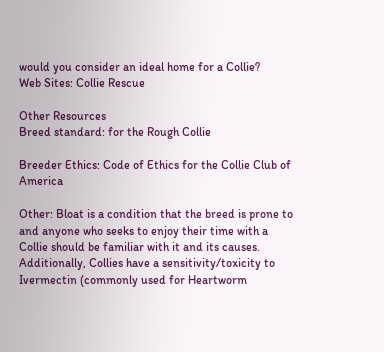would you consider an ideal home for a Collie?
Web Sites: Collie Rescue

Other Resources
Breed standard: for the Rough Collie

Breeder Ethics: Code of Ethics for the Collie Club of America

Other: Bloat is a condition that the breed is prone to and anyone who seeks to enjoy their time with a Collie should be familiar with it and its causes.  Additionally, Collies have a sensitivity/toxicity to Ivermectin (commonly used for Heartworm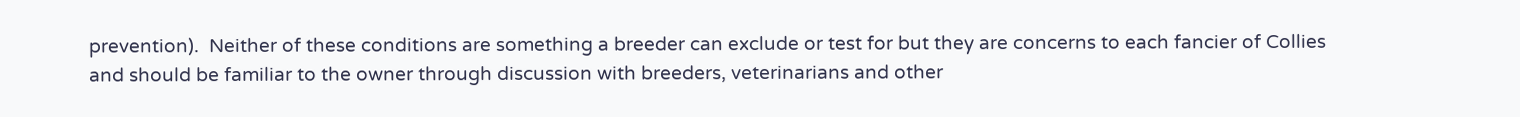prevention).  Neither of these conditions are something a breeder can exclude or test for but they are concerns to each fancier of Collies and should be familiar to the owner through discussion with breeders, veterinarians and other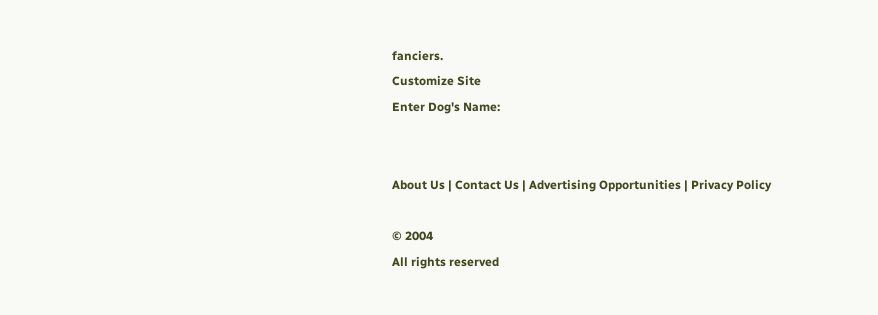fanciers.
Customize Site
Enter Dog's Name:


About Us | Contact Us | Advertising Opportunities | Privacy Policy

© 2004
All rights reserved